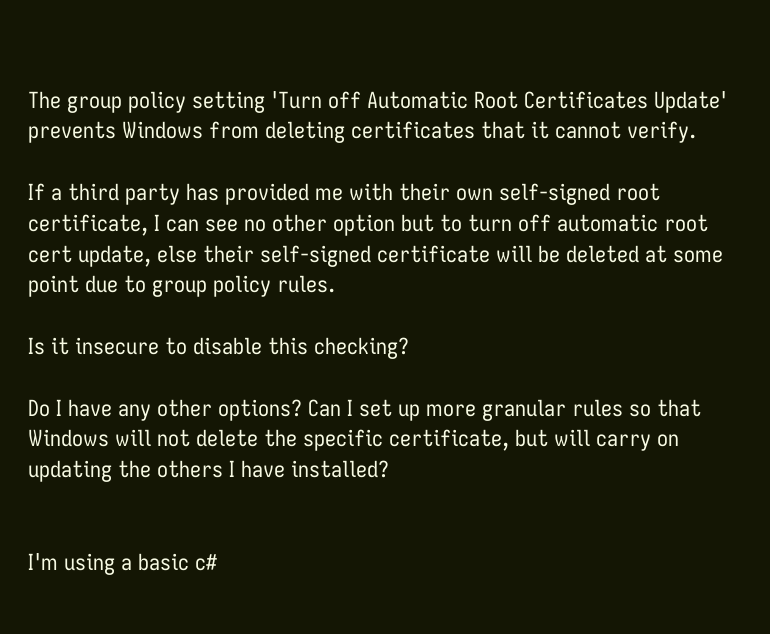The group policy setting 'Turn off Automatic Root Certificates Update' prevents Windows from deleting certificates that it cannot verify.

If a third party has provided me with their own self-signed root certificate, I can see no other option but to turn off automatic root cert update, else their self-signed certificate will be deleted at some point due to group policy rules.

Is it insecure to disable this checking?

Do I have any other options? Can I set up more granular rules so that Windows will not delete the specific certificate, but will carry on updating the others I have installed?


I'm using a basic c#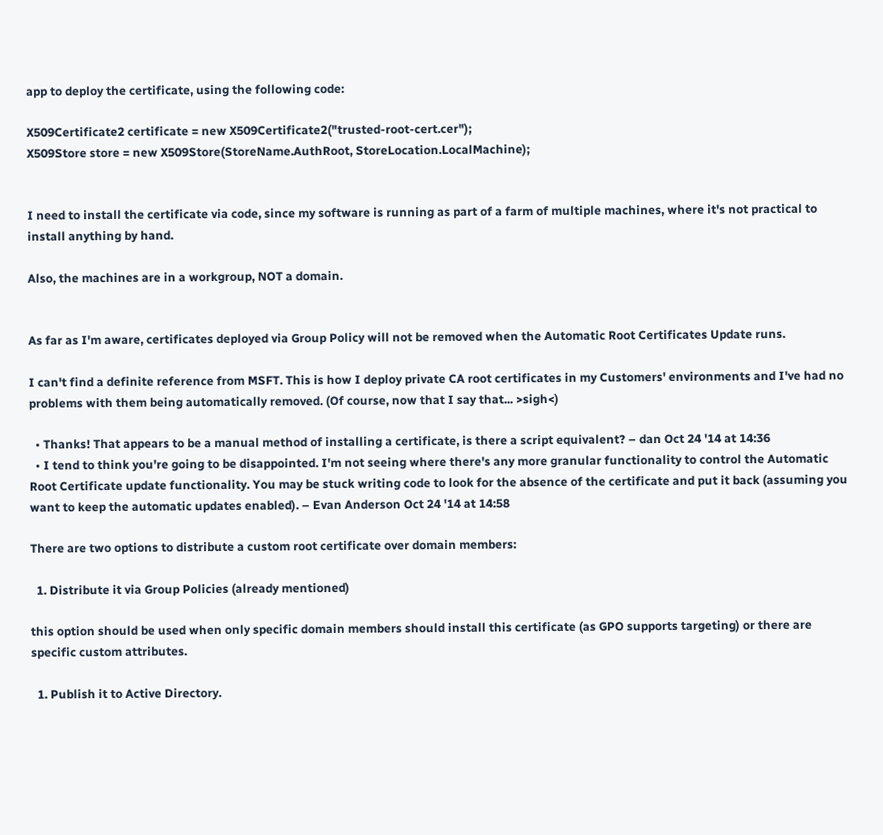app to deploy the certificate, using the following code:

X509Certificate2 certificate = new X509Certificate2("trusted-root-cert.cer");
X509Store store = new X509Store(StoreName.AuthRoot, StoreLocation.LocalMachine);


I need to install the certificate via code, since my software is running as part of a farm of multiple machines, where it's not practical to install anything by hand.

Also, the machines are in a workgroup, NOT a domain.


As far as I'm aware, certificates deployed via Group Policy will not be removed when the Automatic Root Certificates Update runs.

I can't find a definite reference from MSFT. This is how I deploy private CA root certificates in my Customers' environments and I've had no problems with them being automatically removed. (Of course, now that I say that... >sigh<)

  • Thanks! That appears to be a manual method of installing a certificate, is there a script equivalent? – dan Oct 24 '14 at 14:36
  • I tend to think you're going to be disappointed. I'm not seeing where there's any more granular functionality to control the Automatic Root Certificate update functionality. You may be stuck writing code to look for the absence of the certificate and put it back (assuming you want to keep the automatic updates enabled). – Evan Anderson Oct 24 '14 at 14:58

There are two options to distribute a custom root certificate over domain members:

  1. Distribute it via Group Policies (already mentioned)

this option should be used when only specific domain members should install this certificate (as GPO supports targeting) or there are specific custom attributes.

  1. Publish it to Active Directory.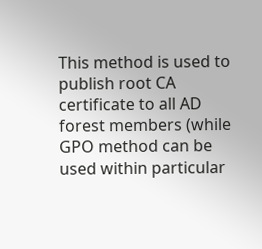This method is used to publish root CA certificate to all AD forest members (while GPO method can be used within particular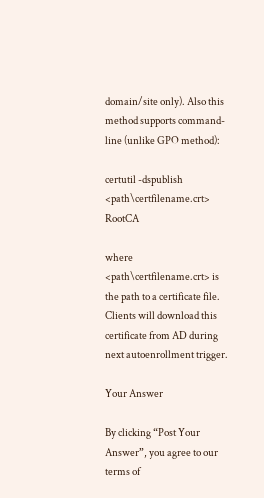domain/site only). Also this method supports command-line (unlike GPO method):

certutil -dspublish <path\certfilename.crt> RootCA

where <path\certfilename.crt> is the path to a certificate file. Clients will download this certificate from AD during next autoenrollment trigger.

Your Answer

By clicking “Post Your Answer”, you agree to our terms of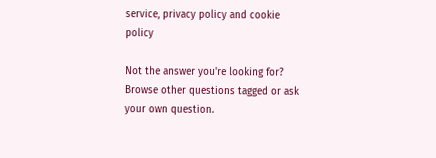service, privacy policy and cookie policy

Not the answer you're looking for? Browse other questions tagged or ask your own question.